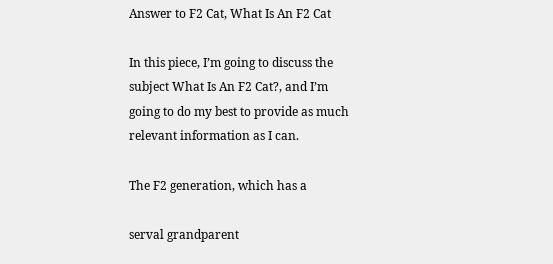Answer to F2 Cat, What Is An F2 Cat

In this piece, I’m going to discuss the subject What Is An F2 Cat?, and I’m going to do my best to provide as much relevant information as I can.

The F2 generation, which has a

serval grandparent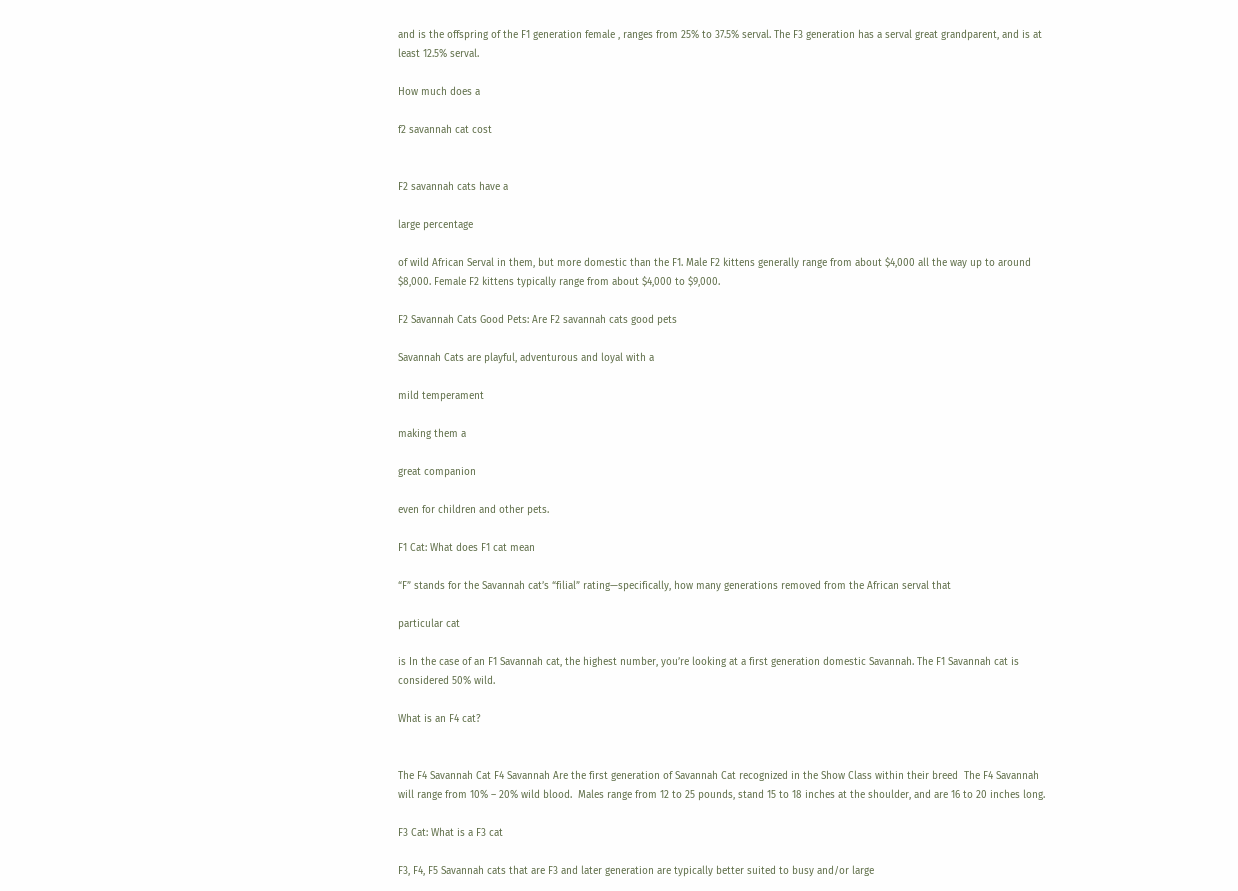and is the offspring of the F1 generation female , ranges from 25% to 37.5% serval. The F3 generation has a serval great grandparent, and is at least 12.5% serval.

How much does a

f2 savannah cat cost


F2 savannah cats have a

large percentage

of wild African Serval in them, but more domestic than the F1. Male F2 kittens generally range from about $4,000 all the way up to around $8,000. Female F2 kittens typically range from about $4,000 to $9,000.

F2 Savannah Cats Good Pets: Are F2 savannah cats good pets

Savannah Cats are playful, adventurous and loyal with a

mild temperament

making them a

great companion

even for children and other pets.

F1 Cat: What does F1 cat mean

“F” stands for the Savannah cat’s “filial” rating—specifically, how many generations removed from the African serval that

particular cat

is In the case of an F1 Savannah cat, the highest number, you’re looking at a first generation domestic Savannah. The F1 Savannah cat is considered 50% wild.

What is an F4 cat?


The F4 Savannah Cat F4 Savannah Are the first generation of Savannah Cat recognized in the Show Class within their breed  The F4 Savannah will range from 10% – 20% wild blood.  Males range from 12 to 25 pounds, stand 15 to 18 inches at the shoulder, and are 16 to 20 inches long.

F3 Cat: What is a F3 cat

F3, F4, F5 Savannah cats that are F3 and later generation are typically better suited to busy and/or large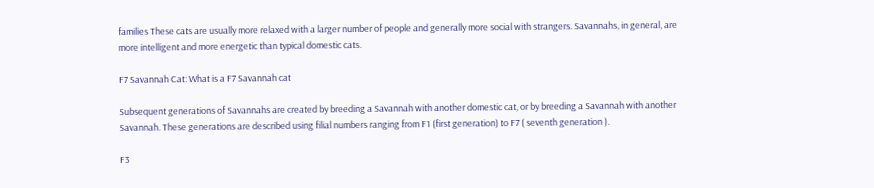families These cats are usually more relaxed with a larger number of people and generally more social with strangers. Savannahs, in general, are more intelligent and more energetic than typical domestic cats.

F7 Savannah Cat: What is a F7 Savannah cat

Subsequent generations of Savannahs are created by breeding a Savannah with another domestic cat, or by breeding a Savannah with another Savannah. These generations are described using filial numbers ranging from F1 (first generation) to F7 ( seventh generation ).

F3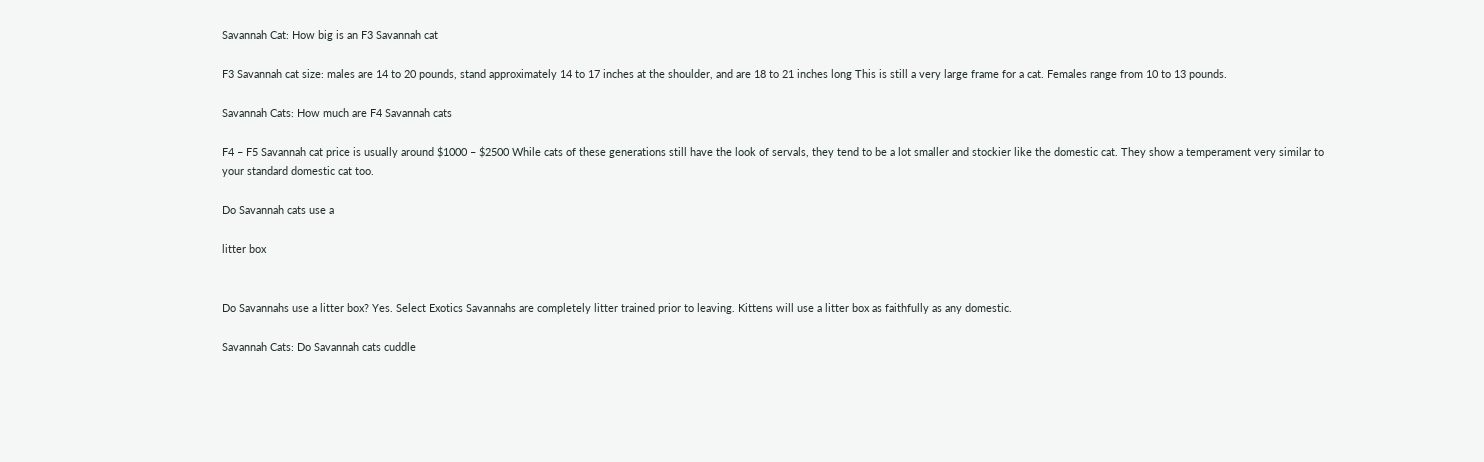Savannah Cat: How big is an F3 Savannah cat

F3 Savannah cat size: males are 14 to 20 pounds, stand approximately 14 to 17 inches at the shoulder, and are 18 to 21 inches long This is still a very large frame for a cat. Females range from 10 to 13 pounds.

Savannah Cats: How much are F4 Savannah cats

F4 – F5 Savannah cat price is usually around $1000 – $2500 While cats of these generations still have the look of servals, they tend to be a lot smaller and stockier like the domestic cat. They show a temperament very similar to your standard domestic cat too.

Do Savannah cats use a

litter box


Do Savannahs use a litter box? Yes. Select Exotics Savannahs are completely litter trained prior to leaving. Kittens will use a litter box as faithfully as any domestic.

Savannah Cats: Do Savannah cats cuddle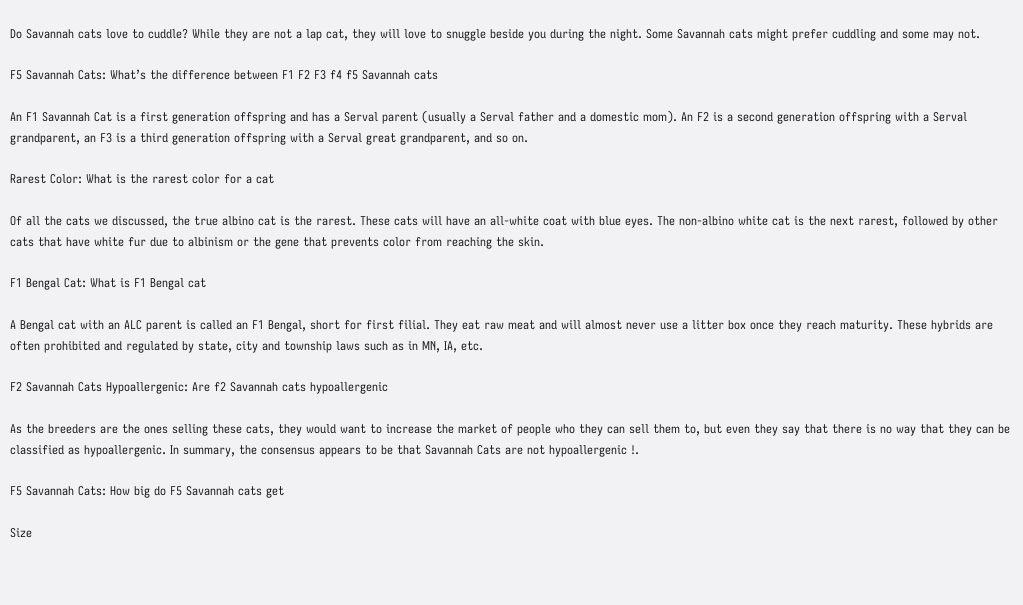Do Savannah cats love to cuddle? While they are not a lap cat, they will love to snuggle beside you during the night. Some Savannah cats might prefer cuddling and some may not.

F5 Savannah Cats: What’s the difference between F1 F2 F3 f4 f5 Savannah cats

An F1 Savannah Cat is a first generation offspring and has a Serval parent (usually a Serval father and a domestic mom). An F2 is a second generation offspring with a Serval grandparent, an F3 is a third generation offspring with a Serval great grandparent, and so on.

Rarest Color: What is the rarest color for a cat

Of all the cats we discussed, the true albino cat is the rarest. These cats will have an all-white coat with blue eyes. The non-albino white cat is the next rarest, followed by other cats that have white fur due to albinism or the gene that prevents color from reaching the skin.

F1 Bengal Cat: What is F1 Bengal cat

A Bengal cat with an ALC parent is called an F1 Bengal, short for first filial. They eat raw meat and will almost never use a litter box once they reach maturity. These hybrids are often prohibited and regulated by state, city and township laws such as in MN, IA, etc.

F2 Savannah Cats Hypoallergenic: Are f2 Savannah cats hypoallergenic

As the breeders are the ones selling these cats, they would want to increase the market of people who they can sell them to, but even they say that there is no way that they can be classified as hypoallergenic. In summary, the consensus appears to be that Savannah Cats are not hypoallergenic !.

F5 Savannah Cats: How big do F5 Savannah cats get

Size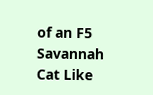of an F5 Savannah Cat Like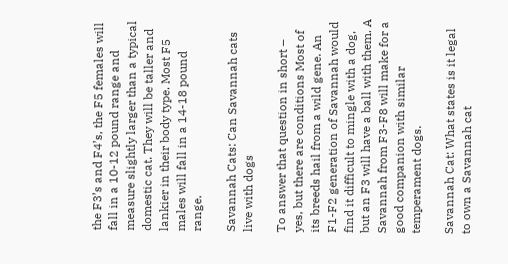the F3’s and F4’s, the F5 females will fall in a 10-12 pound range and measure slightly larger than a typical domestic cat. They will be taller and lankier in their body type. Most F5 males will fall in a 14-18 pound range.

Savannah Cats: Can Savannah cats live with dogs

To answer that question in short – yes, but there are conditions Most of its breeds hail from a wild gene. An F1-F2 generation of Savannah would find it difficult to mingle with a dog, but an F3 will have a ball with them. A Savannah from F3-F8 will make for a good companion with similar temperament dogs.

Savannah Cat: What states is it legal to own a Savannah cat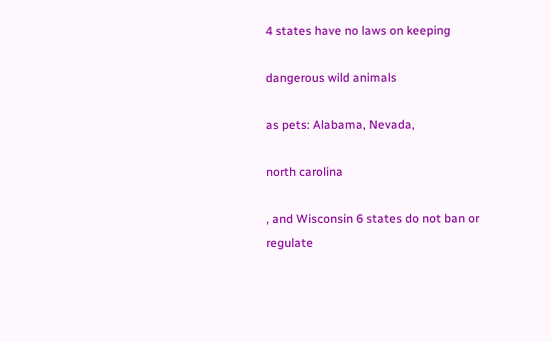4 states have no laws on keeping

dangerous wild animals

as pets: Alabama, Nevada,

north carolina

, and Wisconsin 6 states do not ban or regulate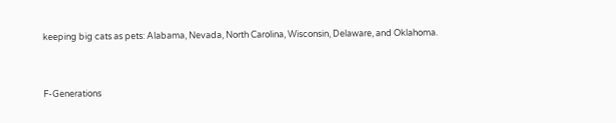keeping big cats as pets: Alabama, Nevada, North Carolina, Wisconsin, Delaware, and Oklahoma.


F-Generations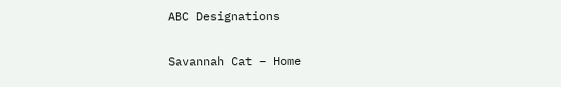ABC Designations

Savannah Cat – Home